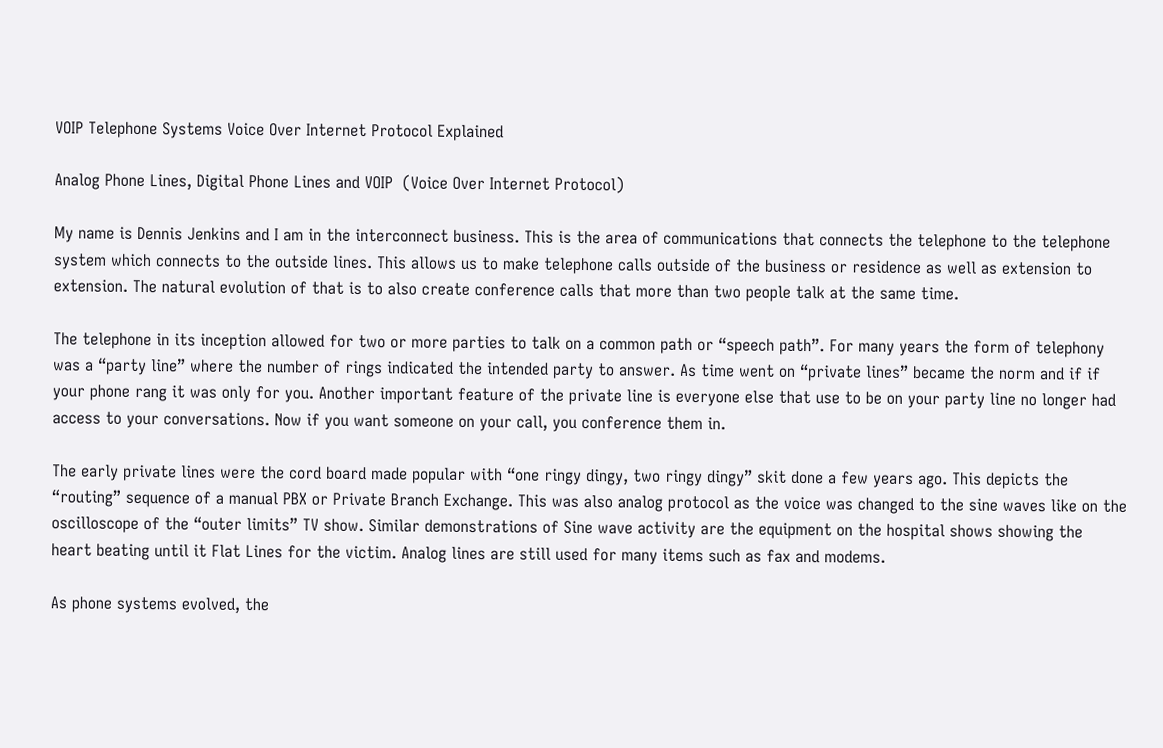VOIP Telephone Systems Voice Over Internet Protocol Explained

Analog Phone Lines, Digital Phone Lines and VOIP  (Voice Over Internet Protocol)

My name is Dennis Jenkins and I am in the interconnect business. This is the area of communications that connects the telephone to the telephone system which connects to the outside lines. This allows us to make telephone calls outside of the business or residence as well as extension to extension. The natural evolution of that is to also create conference calls that more than two people talk at the same time.

The telephone in its inception allowed for two or more parties to talk on a common path or “speech path”. For many years the form of telephony was a “party line” where the number of rings indicated the intended party to answer. As time went on “private lines” became the norm and if if your phone rang it was only for you. Another important feature of the private line is everyone else that use to be on your party line no longer had access to your conversations. Now if you want someone on your call, you conference them in.

The early private lines were the cord board made popular with “one ringy dingy, two ringy dingy” skit done a few years ago. This depicts the “routing” sequence of a manual PBX or Private Branch Exchange. This was also analog protocol as the voice was changed to the sine waves like on the oscilloscope of the “outer limits” TV show. Similar demonstrations of Sine wave activity are the equipment on the hospital shows showing the heart beating until it Flat Lines for the victim. Analog lines are still used for many items such as fax and modems.

As phone systems evolved, the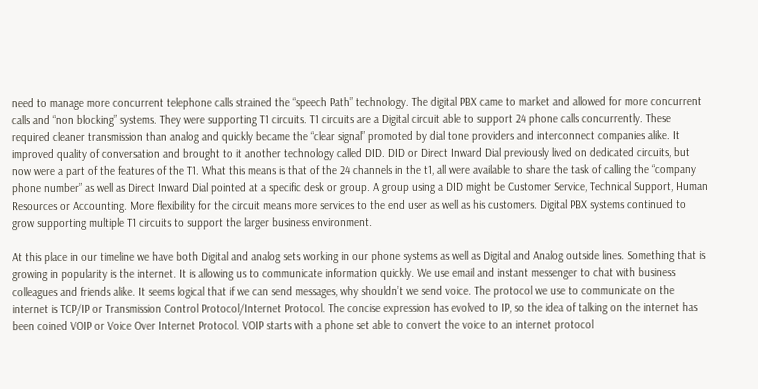need to manage more concurrent telephone calls strained the “speech Path” technology. The digital PBX came to market and allowed for more concurrent calls and “non blocking” systems. They were supporting T1 circuits. T1 circuits are a Digital circuit able to support 24 phone calls concurrently. These required cleaner transmission than analog and quickly became the “clear signal” promoted by dial tone providers and interconnect companies alike. It improved quality of conversation and brought to it another technology called DID. DID or Direct Inward Dial previously lived on dedicated circuits, but now were a part of the features of the T1. What this means is that of the 24 channels in the t1, all were available to share the task of calling the “company phone number” as well as Direct Inward Dial pointed at a specific desk or group. A group using a DID might be Customer Service, Technical Support, Human Resources or Accounting. More flexibility for the circuit means more services to the end user as well as his customers. Digital PBX systems continued to grow supporting multiple T1 circuits to support the larger business environment.

At this place in our timeline we have both Digital and analog sets working in our phone systems as well as Digital and Analog outside lines. Something that is growing in popularity is the internet. It is allowing us to communicate information quickly. We use email and instant messenger to chat with business colleagues and friends alike. It seems logical that if we can send messages, why shouldn’t we send voice. The protocol we use to communicate on the internet is TCP/IP or Transmission Control Protocol/Internet Protocol. The concise expression has evolved to IP, so the idea of talking on the internet has been coined VOIP or Voice Over Internet Protocol. VOIP starts with a phone set able to convert the voice to an internet protocol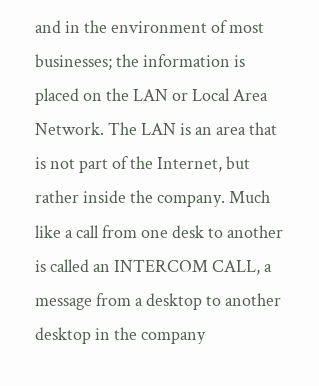and in the environment of most businesses; the information is placed on the LAN or Local Area Network. The LAN is an area that is not part of the Internet, but rather inside the company. Much like a call from one desk to another is called an INTERCOM CALL, a message from a desktop to another desktop in the company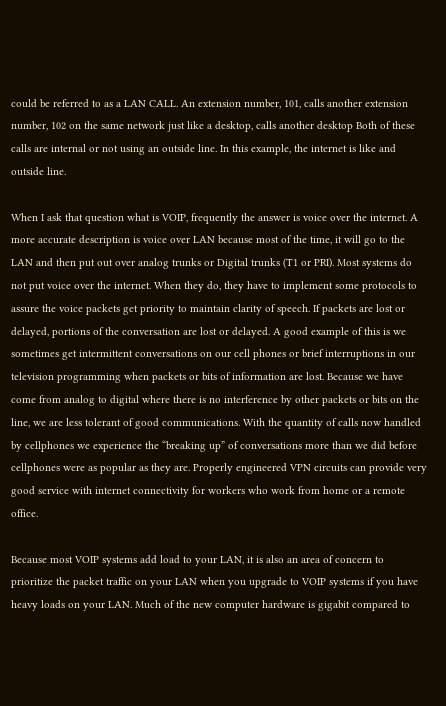could be referred to as a LAN CALL. An extension number, 101, calls another extension number, 102 on the same network just like a desktop, calls another desktop Both of these calls are internal or not using an outside line. In this example, the internet is like and outside line.

When I ask that question what is VOIP, frequently the answer is voice over the internet. A more accurate description is voice over LAN because most of the time, it will go to the LAN and then put out over analog trunks or Digital trunks (T1 or PRI). Most systems do not put voice over the internet. When they do, they have to implement some protocols to assure the voice packets get priority to maintain clarity of speech. If packets are lost or delayed, portions of the conversation are lost or delayed. A good example of this is we sometimes get intermittent conversations on our cell phones or brief interruptions in our television programming when packets or bits of information are lost. Because we have come from analog to digital where there is no interference by other packets or bits on the line, we are less tolerant of good communications. With the quantity of calls now handled by cellphones we experience the “breaking up” of conversations more than we did before cellphones were as popular as they are. Properly engineered VPN circuits can provide very good service with internet connectivity for workers who work from home or a remote office.

Because most VOIP systems add load to your LAN, it is also an area of concern to prioritize the packet traffic on your LAN when you upgrade to VOIP systems if you have heavy loads on your LAN. Much of the new computer hardware is gigabit compared to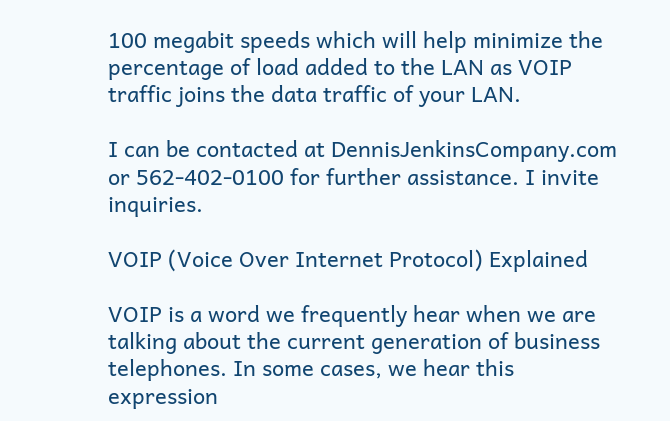100 megabit speeds which will help minimize the percentage of load added to the LAN as VOIP traffic joins the data traffic of your LAN.

I can be contacted at DennisJenkinsCompany.com or 562-402-0100 for further assistance. I invite inquiries.

VOIP (Voice Over Internet Protocol) Explained

VOIP is a word we frequently hear when we are talking about the current generation of business telephones. In some cases, we hear this expression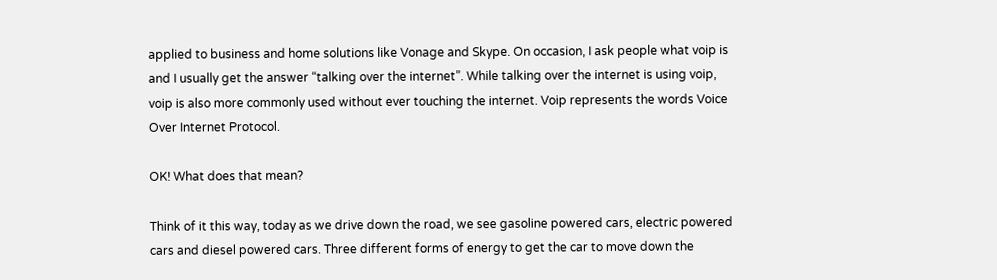applied to business and home solutions like Vonage and Skype. On occasion, I ask people what voip is and I usually get the answer “talking over the internet”. While talking over the internet is using voip, voip is also more commonly used without ever touching the internet. Voip represents the words Voice Over Internet Protocol.

OK! What does that mean?

Think of it this way, today as we drive down the road, we see gasoline powered cars, electric powered cars and diesel powered cars. Three different forms of energy to get the car to move down the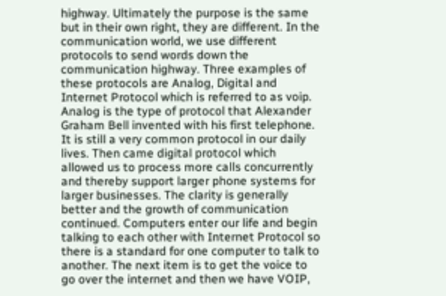highway. Ultimately the purpose is the same but in their own right, they are different. In the communication world, we use different protocols to send words down the communication highway. Three examples of these protocols are Analog, Digital and Internet Protocol which is referred to as voip. Analog is the type of protocol that Alexander Graham Bell invented with his first telephone. It is still a very common protocol in our daily lives. Then came digital protocol which allowed us to process more calls concurrently and thereby support larger phone systems for larger businesses. The clarity is generally better and the growth of communication continued. Computers enter our life and begin talking to each other with Internet Protocol so there is a standard for one computer to talk to another. The next item is to get the voice to go over the internet and then we have VOIP,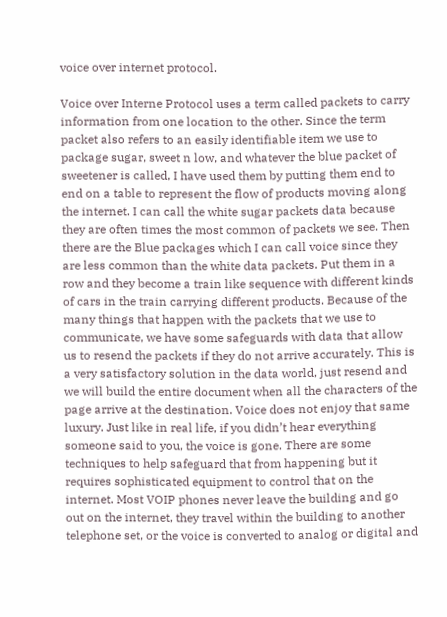voice over internet protocol.

Voice over Interne Protocol uses a term called packets to carry information from one location to the other. Since the term packet also refers to an easily identifiable item we use to package sugar, sweet n low, and whatever the blue packet of sweetener is called, I have used them by putting them end to end on a table to represent the flow of products moving along the internet. I can call the white sugar packets data because they are often times the most common of packets we see. Then there are the Blue packages which I can call voice since they are less common than the white data packets. Put them in a row and they become a train like sequence with different kinds of cars in the train carrying different products. Because of the many things that happen with the packets that we use to communicate, we have some safeguards with data that allow us to resend the packets if they do not arrive accurately. This is a very satisfactory solution in the data world, just resend and we will build the entire document when all the characters of the page arrive at the destination. Voice does not enjoy that same luxury. Just like in real life, if you didn’t hear everything someone said to you, the voice is gone. There are some techniques to help safeguard that from happening but it requires sophisticated equipment to control that on the internet. Most VOIP phones never leave the building and go out on the internet, they travel within the building to another telephone set, or the voice is converted to analog or digital and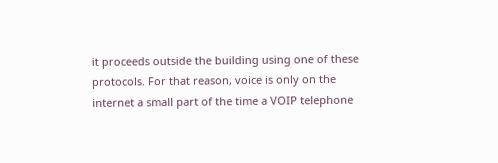it proceeds outside the building using one of these protocols. For that reason, voice is only on the internet a small part of the time a VOIP telephone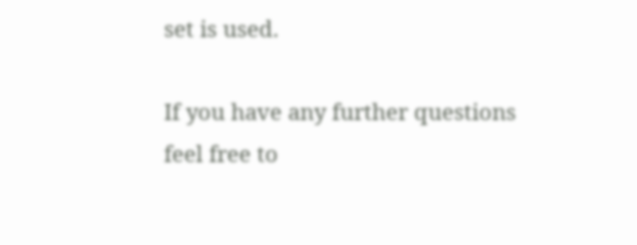set is used.

If you have any further questions feel free to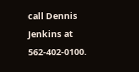call Dennis Jenkins at 562-402-0100.